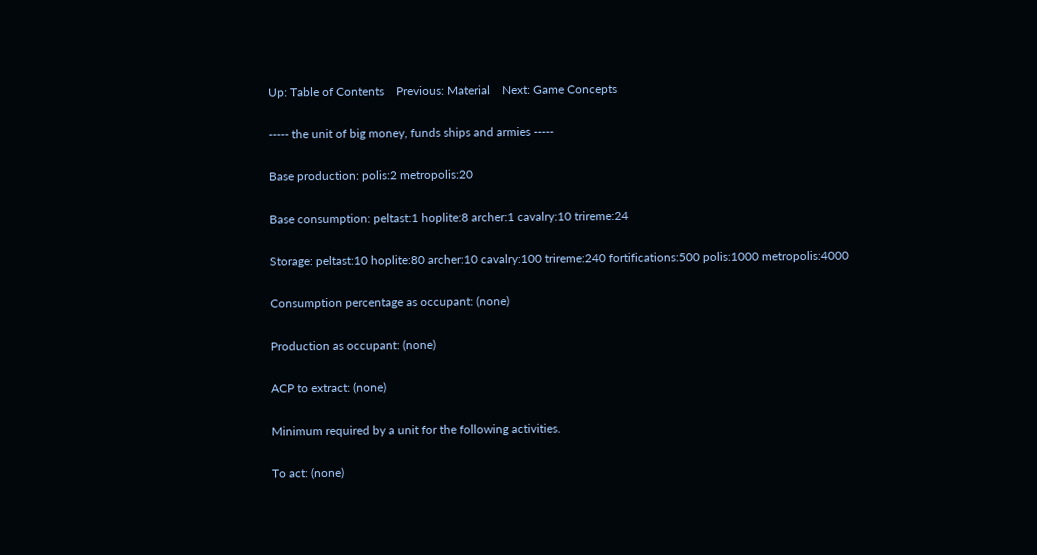Up: Table of Contents    Previous: Material    Next: Game Concepts

----- the unit of big money, funds ships and armies -----

Base production: polis:2 metropolis:20

Base consumption: peltast:1 hoplite:8 archer:1 cavalry:10 trireme:24

Storage: peltast:10 hoplite:80 archer:10 cavalry:100 trireme:240 fortifications:500 polis:1000 metropolis:4000

Consumption percentage as occupant: (none)

Production as occupant: (none)

ACP to extract: (none)

Minimum required by a unit for the following activities.

To act: (none)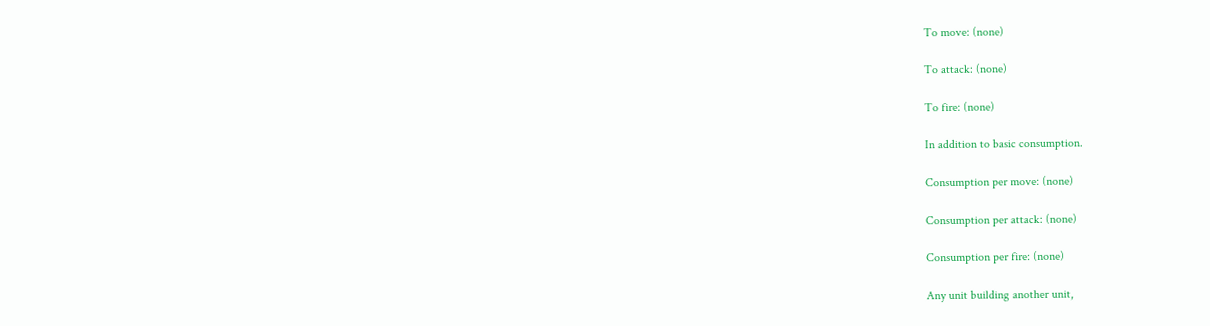To move: (none)

To attack: (none)

To fire: (none)

In addition to basic consumption.

Consumption per move: (none)

Consumption per attack: (none)

Consumption per fire: (none)

Any unit building another unit,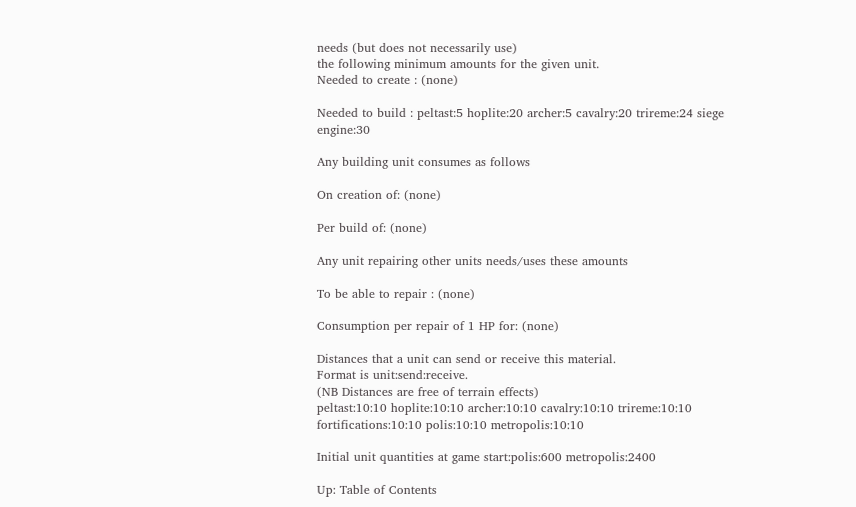needs (but does not necessarily use)
the following minimum amounts for the given unit.
Needed to create : (none)

Needed to build : peltast:5 hoplite:20 archer:5 cavalry:20 trireme:24 siege engine:30

Any building unit consumes as follows

On creation of: (none)

Per build of: (none)

Any unit repairing other units needs/uses these amounts

To be able to repair : (none)

Consumption per repair of 1 HP for: (none)

Distances that a unit can send or receive this material.
Format is unit:send:receive.
(NB Distances are free of terrain effects)
peltast:10:10 hoplite:10:10 archer:10:10 cavalry:10:10 trireme:10:10 fortifications:10:10 polis:10:10 metropolis:10:10

Initial unit quantities at game start:polis:600 metropolis:2400

Up: Table of Contents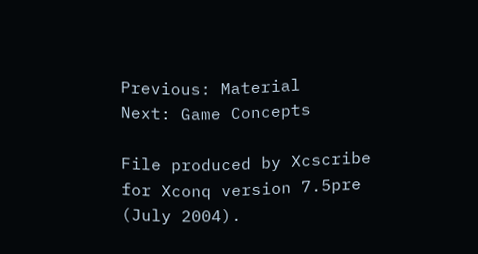Previous: Material    Next: Game Concepts

File produced by Xcscribe for Xconq version 7.5pre (July 2004).